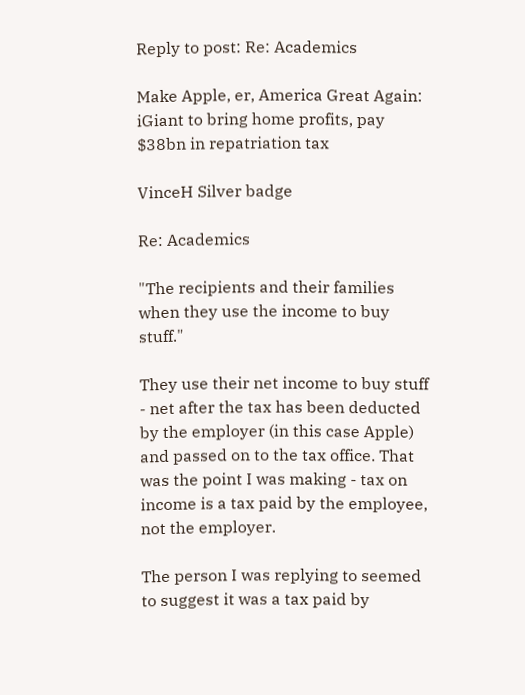Reply to post: Re: Academics

Make Apple, er, America Great Again: iGiant to bring home profits, pay $38bn in repatriation tax

VinceH Silver badge

Re: Academics

"The recipients and their families when they use the income to buy stuff."

They use their net income to buy stuff - net after the tax has been deducted by the employer (in this case Apple) and passed on to the tax office. That was the point I was making - tax on income is a tax paid by the employee, not the employer.

The person I was replying to seemed to suggest it was a tax paid by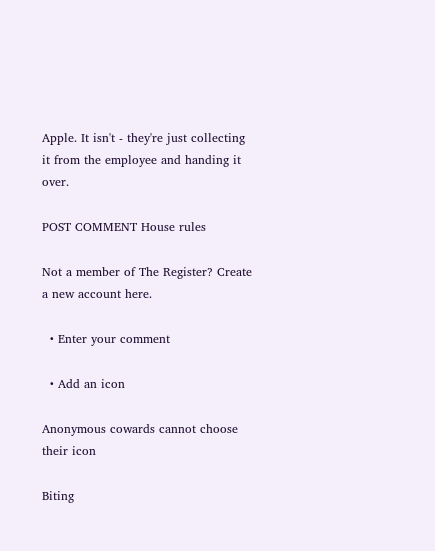Apple. It isn't - they're just collecting it from the employee and handing it over.

POST COMMENT House rules

Not a member of The Register? Create a new account here.

  • Enter your comment

  • Add an icon

Anonymous cowards cannot choose their icon

Biting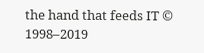the hand that feeds IT © 1998–2019